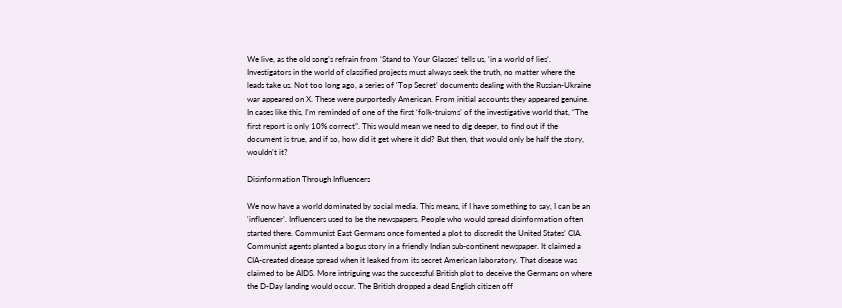We live, as the old song’s refrain from ‘Stand to Your Glasses’ tells us, ‘in a world of lies’. Investigators in the world of classified projects must always seek the truth, no matter where the leads take us. Not too long ago, a series of ‘Top Secret’ documents dealing with the Russian-Ukraine war appeared on X. These were purportedly American. From initial accounts they appeared genuine. In cases like this, I’m reminded of one of the first ‘folk-truisms’ of the investigative world that, “The first report is only 10% correct”. This would mean we need to dig deeper, to find out if the document is true, and if so, how did it get where it did? But then, that would only be half the story, wouldn’t it?

Disinformation Through Influencers

We now have a world dominated by social media. This means, if I have something to say, I can be an ‘influencer’. Influencers used to be the newspapers. People who would spread disinformation often started there. Communist East Germans once fomented a plot to discredit the United States’ CIA. Communist agents planted a bogus story in a friendly Indian sub-continent newspaper. It claimed a CIA-created disease spread when it leaked from its secret American laboratory. That disease was claimed to be AIDS. More intriguing was the successful British plot to deceive the Germans on where the D-Day landing would occur. The British dropped a dead English citizen off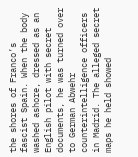the shores of Franco’s fascist Spain. When the body washed ashore, dressed as an English pilot with secret documents, he was turned over to German Abwehr counterintelligence officers in Madrid. The alleged secret maps he held showed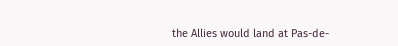the Allies would land at Pas-de-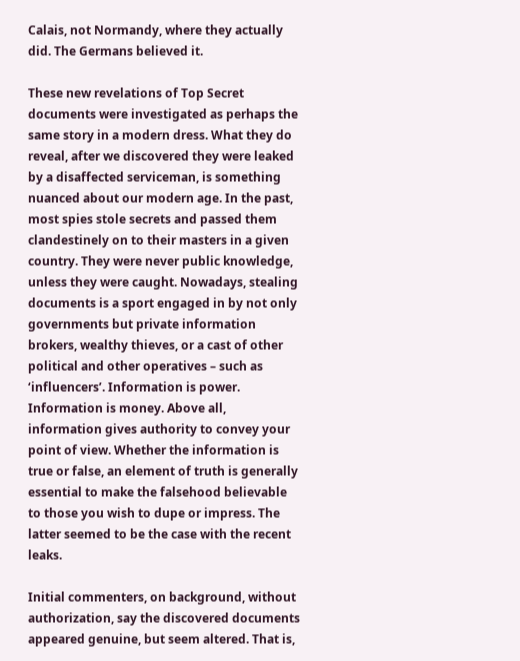Calais, not Normandy, where they actually did. The Germans believed it.

These new revelations of Top Secret documents were investigated as perhaps the same story in a modern dress. What they do reveal, after we discovered they were leaked by a disaffected serviceman, is something nuanced about our modern age. In the past, most spies stole secrets and passed them clandestinely on to their masters in a given country. They were never public knowledge, unless they were caught. Nowadays, stealing documents is a sport engaged in by not only governments but private information brokers, wealthy thieves, or a cast of other political and other operatives – such as ‘influencers’. Information is power. Information is money. Above all, information gives authority to convey your point of view. Whether the information is true or false, an element of truth is generally essential to make the falsehood believable to those you wish to dupe or impress. The latter seemed to be the case with the recent leaks.

Initial commenters, on background, without authorization, say the discovered documents appeared genuine, but seem altered. That is,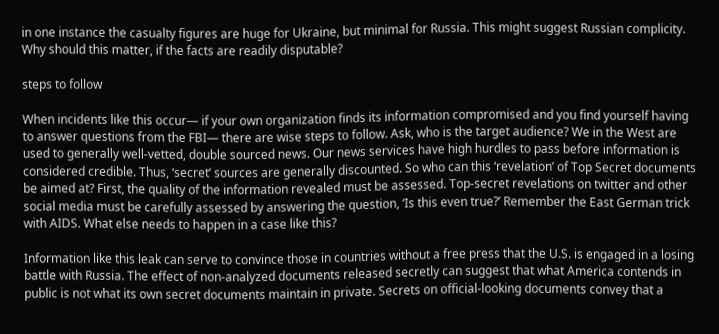in one instance the casualty figures are huge for Ukraine, but minimal for Russia. This might suggest Russian complicity. Why should this matter, if the facts are readily disputable?

steps to follow

When incidents like this occur— if your own organization finds its information compromised and you find yourself having to answer questions from the FBI— there are wise steps to follow. Ask, who is the target audience? We in the West are used to generally well-vetted, double sourced news. Our news services have high hurdles to pass before information is considered credible. Thus, ‘secret’ sources are generally discounted. So who can this ‘revelation’ of Top Secret documents be aimed at? First, the quality of the information revealed must be assessed. Top-secret revelations on twitter and other social media must be carefully assessed by answering the question, ‘Is this even true?’ Remember the East German trick with AIDS. What else needs to happen in a case like this?

Information like this leak can serve to convince those in countries without a free press that the U.S. is engaged in a losing battle with Russia. The effect of non-analyzed documents released secretly can suggest that what America contends in public is not what its own secret documents maintain in private. Secrets on official-looking documents convey that a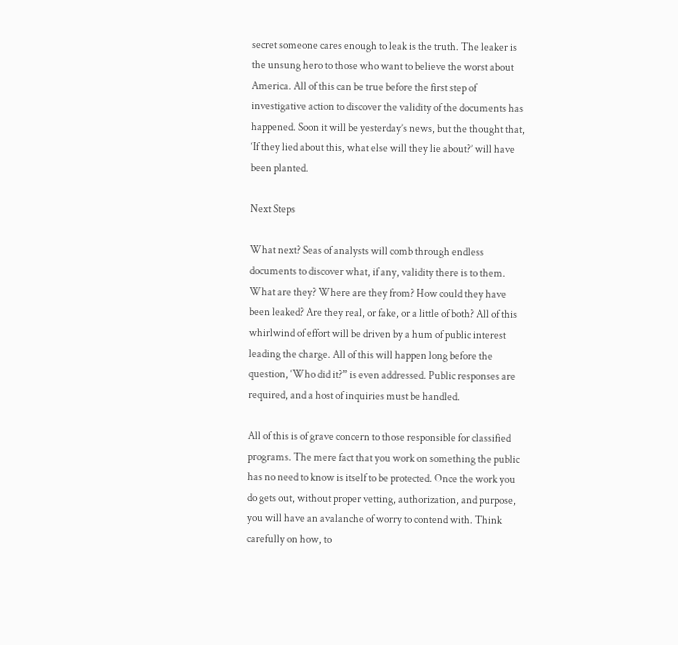secret someone cares enough to leak is the truth. The leaker is the unsung hero to those who want to believe the worst about America. All of this can be true before the first step of investigative action to discover the validity of the documents has happened. Soon it will be yesterday’s news, but the thought that, ‘If they lied about this, what else will they lie about?’ will have been planted.

Next Steps

What next? Seas of analysts will comb through endless documents to discover what, if any, validity there is to them. What are they? Where are they from? How could they have been leaked? Are they real, or fake, or a little of both? All of this whirlwind of effort will be driven by a hum of public interest leading the charge. All of this will happen long before the question, ‘Who did it?” is even addressed. Public responses are required, and a host of inquiries must be handled.

All of this is of grave concern to those responsible for classified programs. The mere fact that you work on something the public has no need to know is itself to be protected. Once the work you do gets out, without proper vetting, authorization, and purpose, you will have an avalanche of worry to contend with. Think carefully on how, to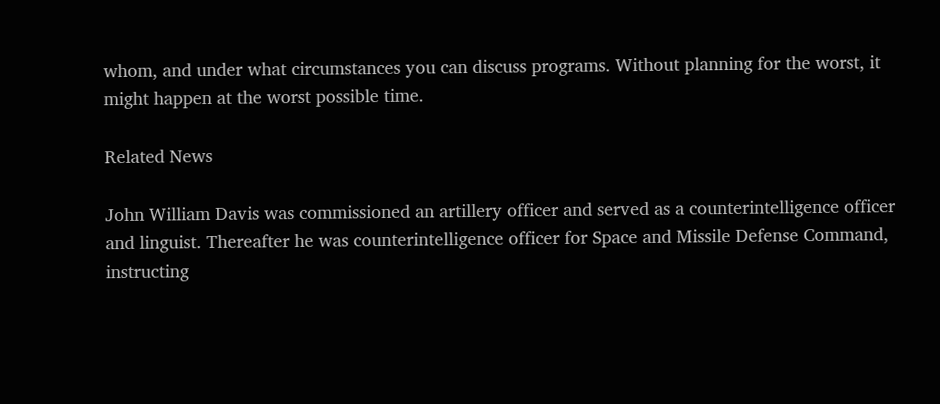whom, and under what circumstances you can discuss programs. Without planning for the worst, it might happen at the worst possible time.

Related News

John William Davis was commissioned an artillery officer and served as a counterintelligence officer and linguist. Thereafter he was counterintelligence officer for Space and Missile Defense Command, instructing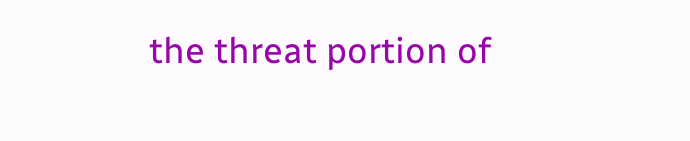the threat portion of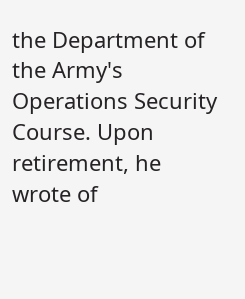the Department of the Army's Operations Security Course. Upon retirement, he wrote of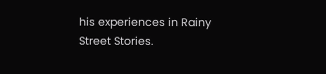his experiences in Rainy Street Stories.